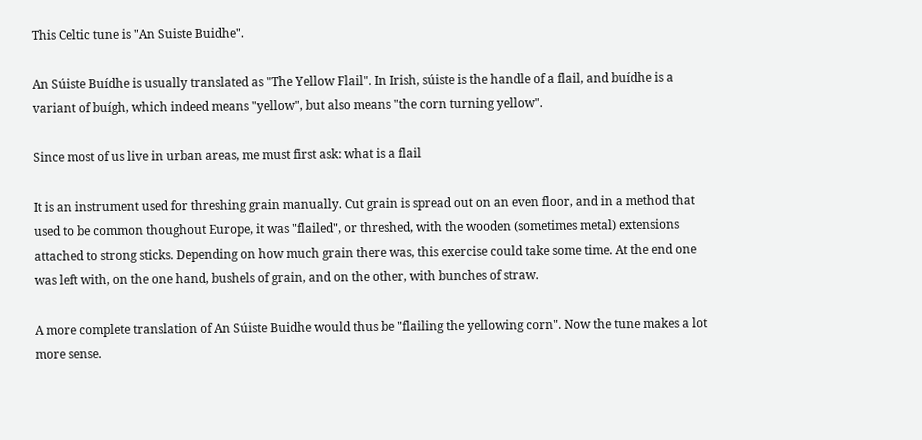This Celtic tune is "An Suiste Buidhe".

An Súiste Buídhe is usually translated as "The Yellow Flail". In Irish, súiste is the handle of a flail, and buídhe is a variant of buígh, which indeed means "yellow", but also means "the corn turning yellow".

Since most of us live in urban areas, me must first ask: what is a flail

It is an instrument used for threshing grain manually. Cut grain is spread out on an even floor, and in a method that used to be common thoughout Europe, it was "flailed", or threshed, with the wooden (sometimes metal) extensions attached to strong sticks. Depending on how much grain there was, this exercise could take some time. At the end one was left with, on the one hand, bushels of grain, and on the other, with bunches of straw.

A more complete translation of An Súiste Buidhe would thus be "flailing the yellowing corn". Now the tune makes a lot more sense.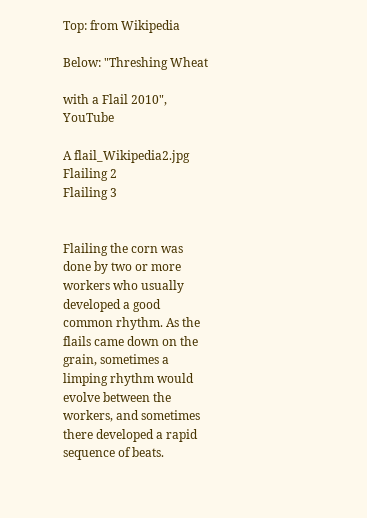Top: from Wikipedia

Below: "Threshing Wheat

with a Flail 2010", YouTube

A flail_Wikipedia2.jpg
Flailing 2
Flailing 3


Flailing the corn was done by two or more workers who usually developed a good common rhythm. As the flails came down on the grain, sometimes a limping rhythm would evolve between the workers, and sometimes there developed a rapid sequence of beats.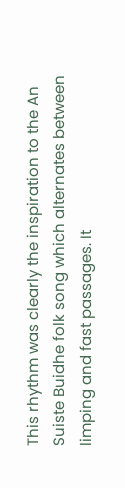This rhythm was clearly the inspiration to the An Suiste Buidhe folk song which alternates between limping and fast passages. It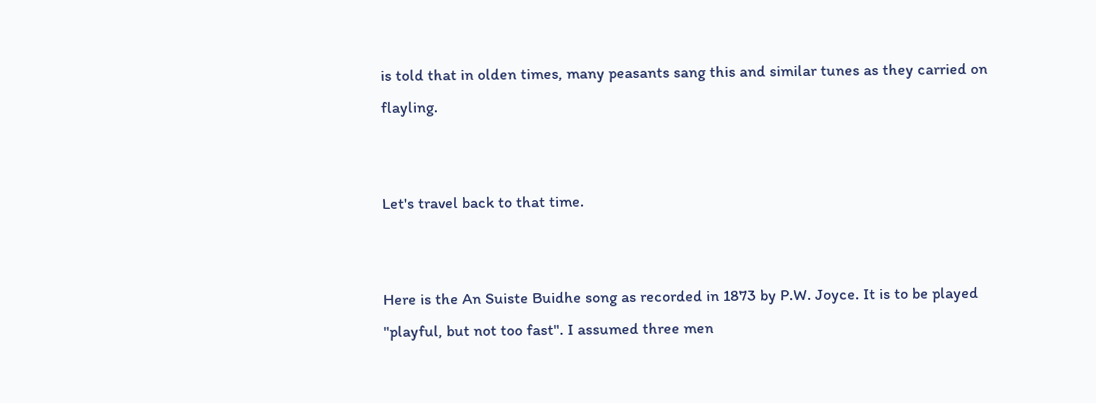is told that in olden times, many peasants sang this and similar tunes as they carried on flayling.


Let's travel back to that time.


Here is the An Suiste Buidhe song as recorded in 1873 by P.W. Joyce. It is to be played "playful, but not too fast". I assumed three men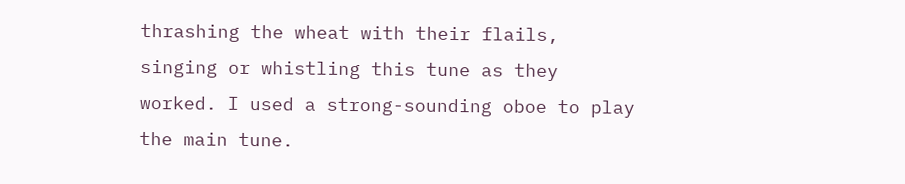thrashing the wheat with their flails, singing or whistling this tune as they worked. I used a strong-sounding oboe to play the main tune.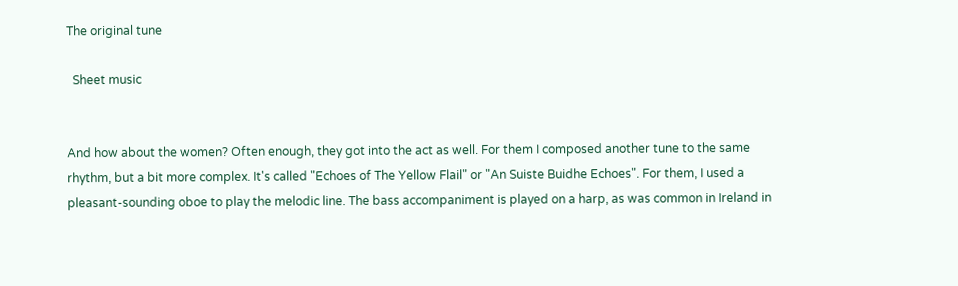The original tune

  Sheet music


And how about the women? Often enough, they got into the act as well. For them I composed another tune to the same rhythm, but a bit more complex. It's called "Echoes of The Yellow Flail" or "An Suiste Buidhe Echoes". For them, I used a pleasant-sounding oboe to play the melodic line. The bass accompaniment is played on a harp, as was common in Ireland in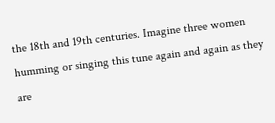the 18th and 19th centuries. Imagine three women humming or singing this tune again and again as they are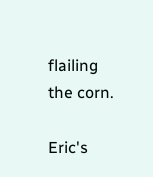flailing the corn.

Eric's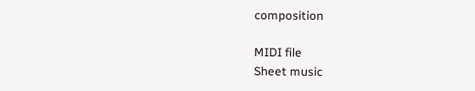composition

MIDI file
Sheet music